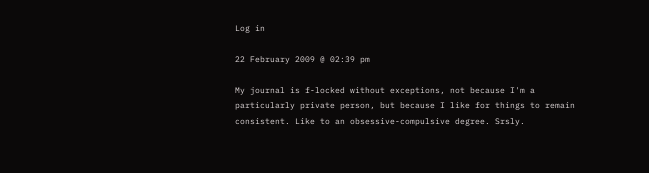Log in

22 February 2009 @ 02:39 pm

My journal is f-locked without exceptions, not because I'm a particularly private person, but because I like for things to remain consistent. Like to an obsessive-compulsive degree. Srsly.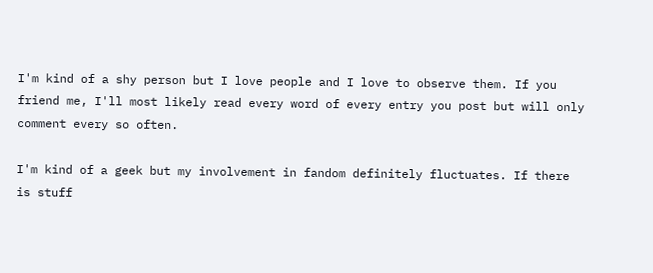I'm kind of a shy person but I love people and I love to observe them. If you friend me, I'll most likely read every word of every entry you post but will only comment every so often.

I'm kind of a geek but my involvement in fandom definitely fluctuates. If there is stuff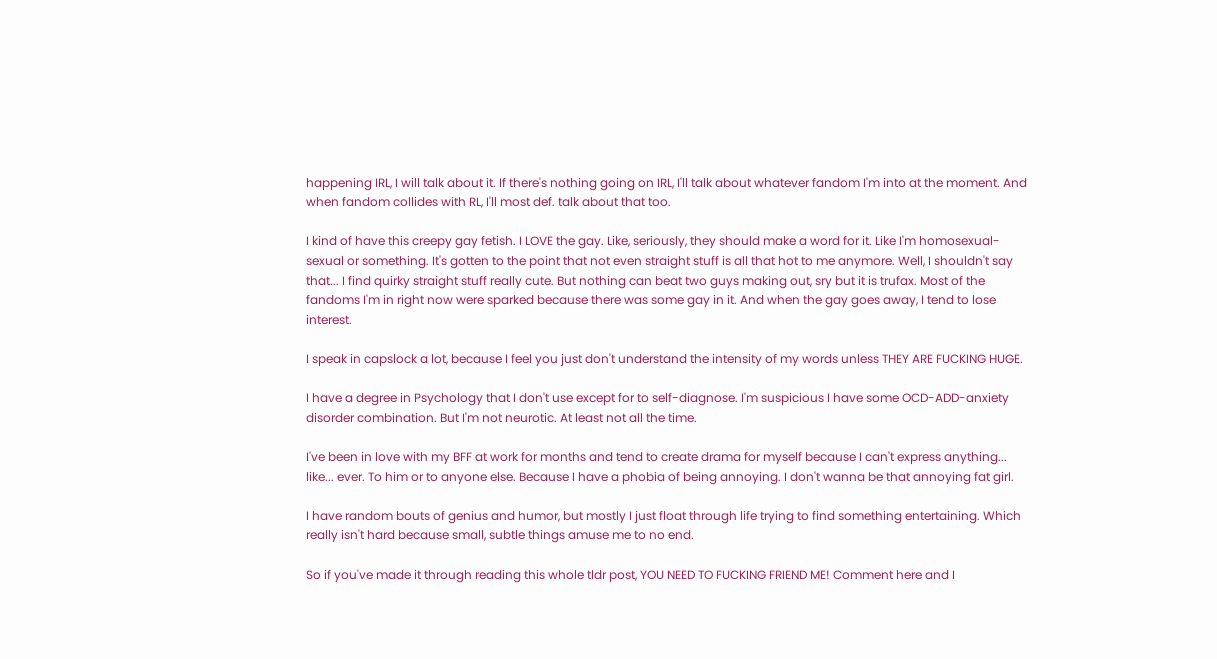happening IRL, I will talk about it. If there's nothing going on IRL, I'll talk about whatever fandom I'm into at the moment. And when fandom collides with RL, I'll most def. talk about that too.

I kind of have this creepy gay fetish. I LOVE the gay. Like, seriously, they should make a word for it. Like I'm homosexual-sexual or something. It's gotten to the point that not even straight stuff is all that hot to me anymore. Well, I shouldn't say that... I find quirky straight stuff really cute. But nothing can beat two guys making out, sry but it is trufax. Most of the fandoms I'm in right now were sparked because there was some gay in it. And when the gay goes away, I tend to lose interest.

I speak in capslock a lot, because I feel you just don't understand the intensity of my words unless THEY ARE FUCKING HUGE.

I have a degree in Psychology that I don't use except for to self-diagnose. I'm suspicious I have some OCD-ADD-anxiety disorder combination. But I'm not neurotic. At least not all the time.

I've been in love with my BFF at work for months and tend to create drama for myself because I can't express anything... like... ever. To him or to anyone else. Because I have a phobia of being annoying. I don't wanna be that annoying fat girl.

I have random bouts of genius and humor, but mostly I just float through life trying to find something entertaining. Which really isn't hard because small, subtle things amuse me to no end.

So if you've made it through reading this whole tldr post, YOU NEED TO FUCKING FRIEND ME! Comment here and I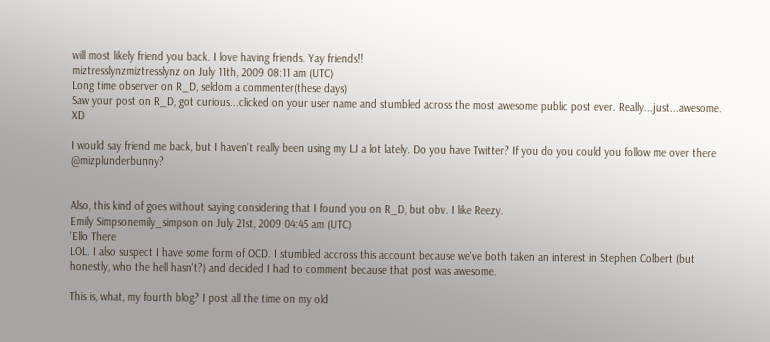will most likely friend you back. I love having friends. Yay friends!!
miztresslynzmiztresslynz on July 11th, 2009 08:11 am (UTC)
Long time observer on R_D, seldom a commenter(these days)
Saw your post on R_D, got curious...clicked on your user name and stumbled across the most awesome public post ever. Really...just...awesome. XD

I would say friend me back, but I haven't really been using my LJ a lot lately. Do you have Twitter? If you do you could you follow me over there @mizplunderbunny?


Also, this kind of goes without saying considering that I found you on R_D, but obv. I like Reezy.
Emily Simpsonemily_simpson on July 21st, 2009 04:45 am (UTC)
'Ello There
LOL. I also suspect I have some form of OCD. I stumbled accross this account because we've both taken an interest in Stephen Colbert (but honestly, who the hell hasn't?) and decided I had to comment because that post was awesome.

This is, what, my fourth blog? I post all the time on my old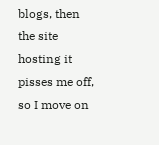blogs, then the site hosting it pisses me off, so I move on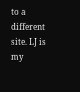to a different site. LJ is my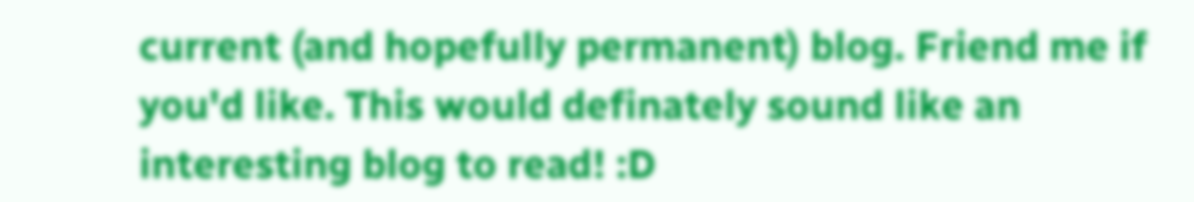current (and hopefully permanent) blog. Friend me if you'd like. This would definately sound like an interesting blog to read! :D